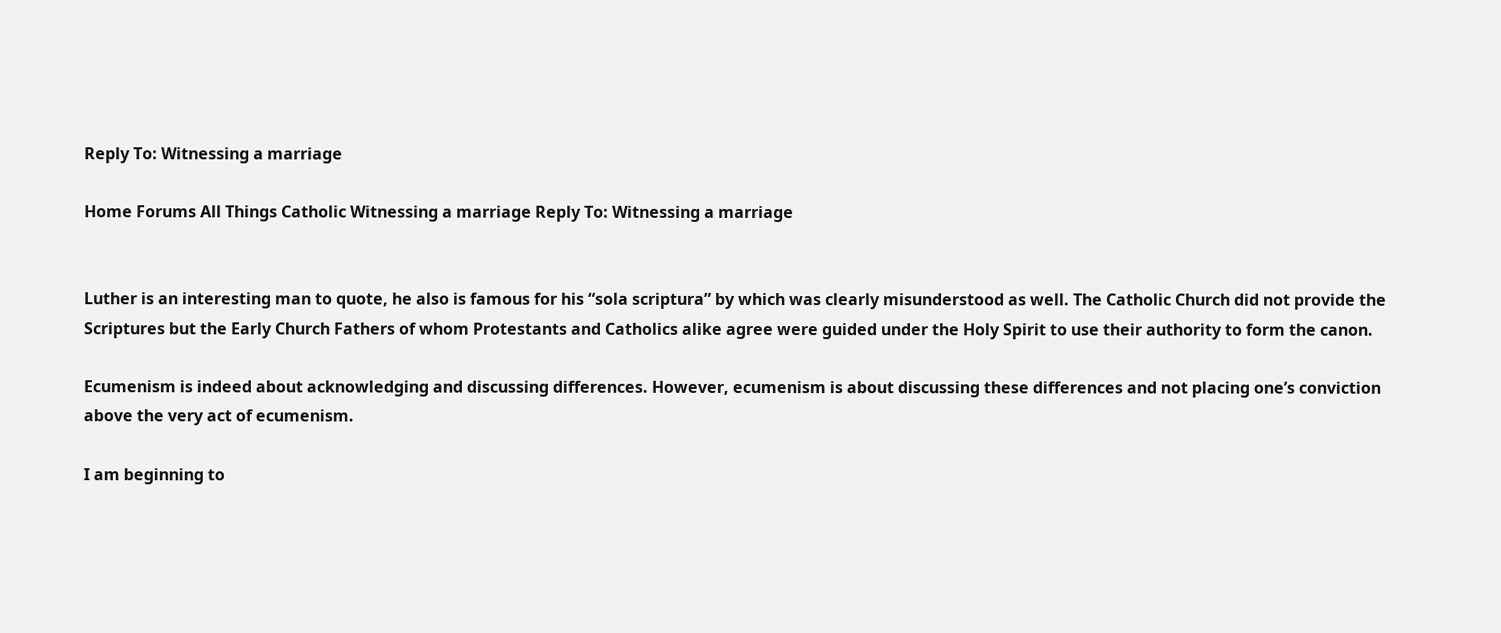Reply To: Witnessing a marriage

Home Forums All Things Catholic Witnessing a marriage Reply To: Witnessing a marriage


Luther is an interesting man to quote, he also is famous for his “sola scriptura” by which was clearly misunderstood as well. The Catholic Church did not provide the Scriptures but the Early Church Fathers of whom Protestants and Catholics alike agree were guided under the Holy Spirit to use their authority to form the canon.

Ecumenism is indeed about acknowledging and discussing differences. However, ecumenism is about discussing these differences and not placing one’s conviction above the very act of ecumenism.

I am beginning to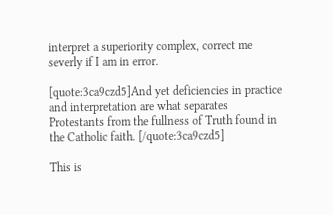interpret a superiority complex, correct me severly if I am in error.

[quote:3ca9czd5]And yet deficiencies in practice and interpretation are what separates Protestants from the fullness of Truth found in the Catholic faith. [/quote:3ca9czd5]

This is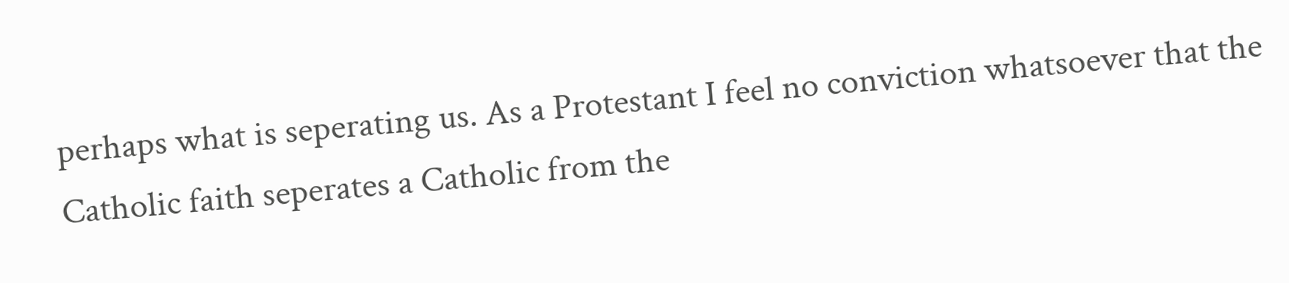perhaps what is seperating us. As a Protestant I feel no conviction whatsoever that the Catholic faith seperates a Catholic from the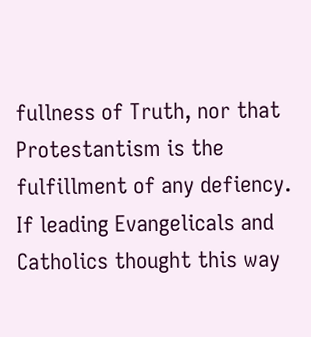fullness of Truth, nor that Protestantism is the fulfillment of any defiency. If leading Evangelicals and Catholics thought this way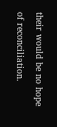their would be no hope of reconciliation.